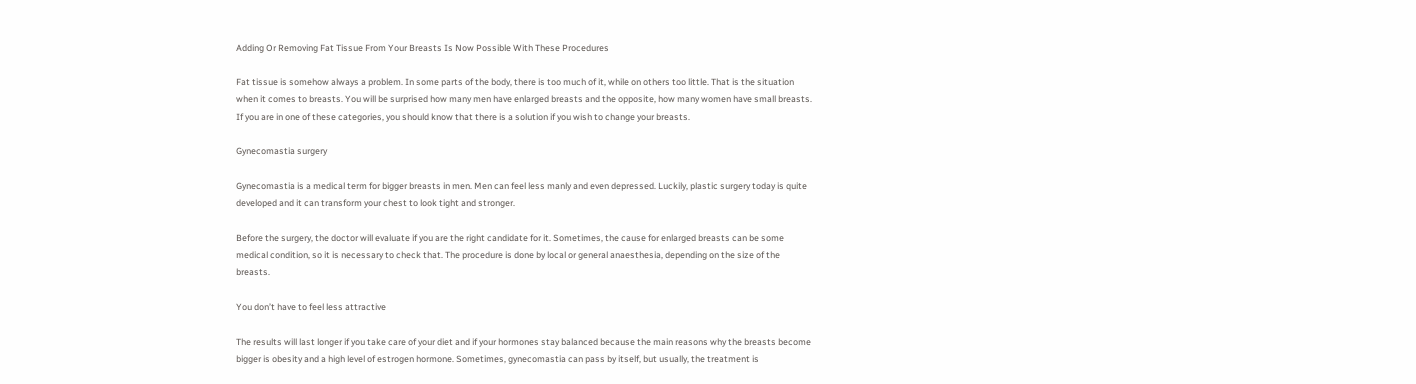Adding Or Removing Fat Tissue From Your Breasts Is Now Possible With These Procedures

Fat tissue is somehow always a problem. In some parts of the body, there is too much of it, while on others too little. That is the situation when it comes to breasts. You will be surprised how many men have enlarged breasts and the opposite, how many women have small breasts. If you are in one of these categories, you should know that there is a solution if you wish to change your breasts.

Gynecomastia surgery

Gynecomastia is a medical term for bigger breasts in men. Men can feel less manly and even depressed. Luckily, plastic surgery today is quite developed and it can transform your chest to look tight and stronger.

Before the surgery, the doctor will evaluate if you are the right candidate for it. Sometimes, the cause for enlarged breasts can be some medical condition, so it is necessary to check that. The procedure is done by local or general anaesthesia, depending on the size of the breasts.

You don’t have to feel less attractive

The results will last longer if you take care of your diet and if your hormones stay balanced because the main reasons why the breasts become bigger is obesity and a high level of estrogen hormone. Sometimes, gynecomastia can pass by itself, but usually, the treatment is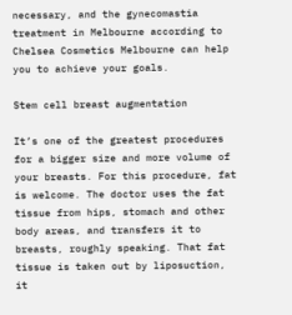necessary, and the gynecomastia treatment in Melbourne according to Chelsea Cosmetics Melbourne can help you to achieve your goals.

Stem cell breast augmentation

It’s one of the greatest procedures for a bigger size and more volume of your breasts. For this procedure, fat is welcome. The doctor uses the fat tissue from hips, stomach and other body areas, and transfers it to breasts, roughly speaking. That fat tissue is taken out by liposuction, it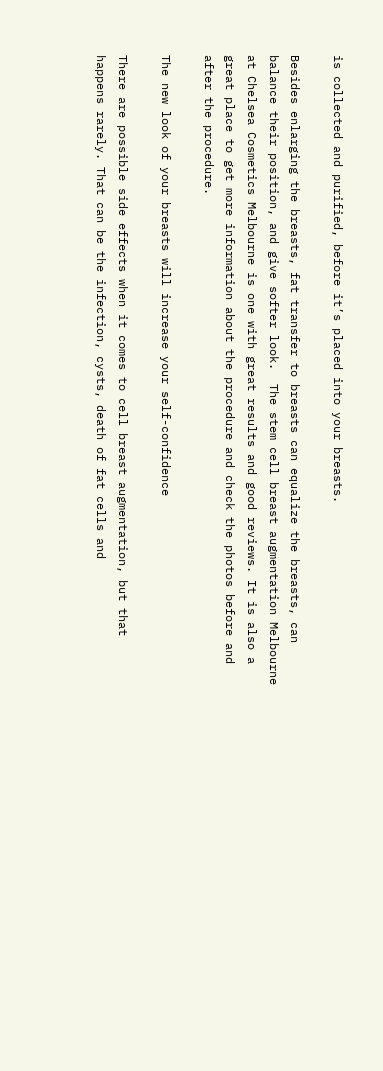is collected and purified, before it’s placed into your breasts.

Besides enlarging the breasts, fat transfer to breasts can equalize the breasts, can balance their position, and give softer look.  The stem cell breast augmentation Melbourne at Chelsea Cosmetics Melbourne is one with great results and good reviews. It is also a great place to get more information about the procedure and check the photos before and after the procedure.

The new look of your breasts will increase your self-confidence

There are possible side effects when it comes to cell breast augmentation, but that happens rarely. That can be the infection, cysts, death of fat cells and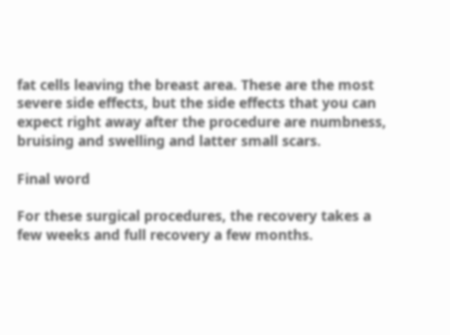fat cells leaving the breast area. These are the most severe side effects, but the side effects that you can expect right away after the procedure are numbness, bruising and swelling and latter small scars.

Final word

For these surgical procedures, the recovery takes a few weeks and full recovery a few months.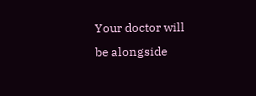Your doctor will be alongside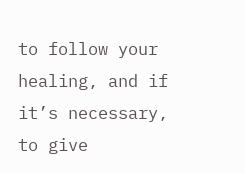to follow your healing, and if it’s necessary, to give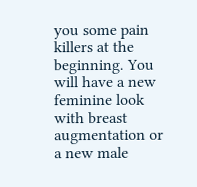you some pain killers at the beginning. You will have a new feminine look with breast augmentation or a new male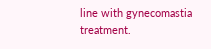line with gynecomastia treatment.